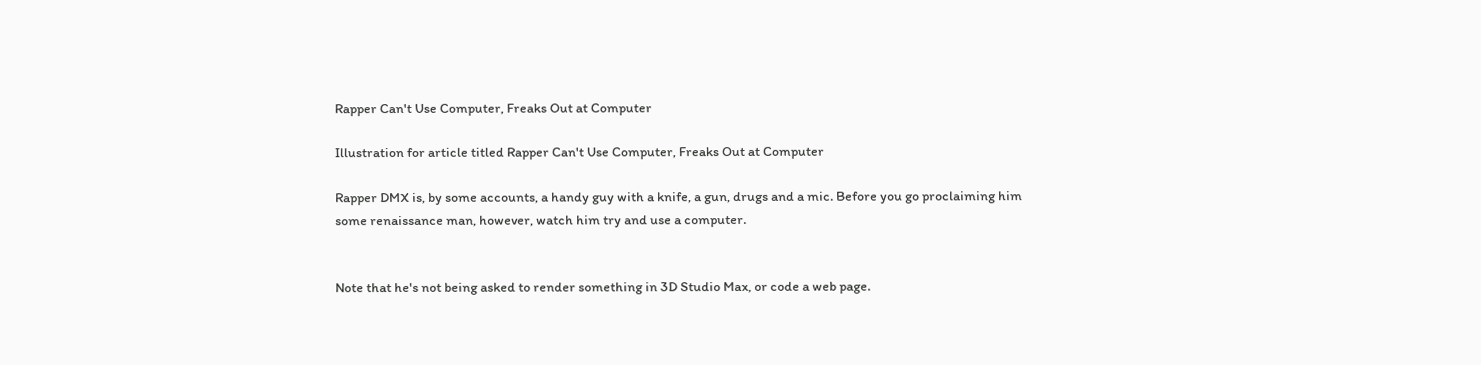Rapper Can't Use Computer, Freaks Out at Computer

Illustration for article titled Rapper Can't Use Computer, Freaks Out at Computer

Rapper DMX is, by some accounts, a handy guy with a knife, a gun, drugs and a mic. Before you go proclaiming him some renaissance man, however, watch him try and use a computer.


Note that he's not being asked to render something in 3D Studio Max, or code a web page.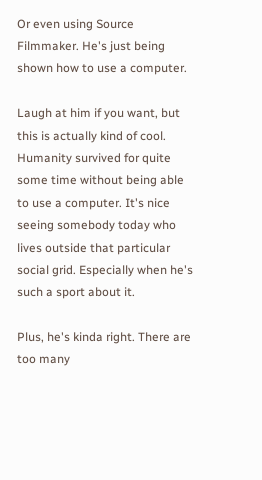Or even using Source Filmmaker. He's just being shown how to use a computer.

Laugh at him if you want, but this is actually kind of cool. Humanity survived for quite some time without being able to use a computer. It's nice seeing somebody today who lives outside that particular social grid. Especially when he's such a sport about it.

Plus, he's kinda right. There are too many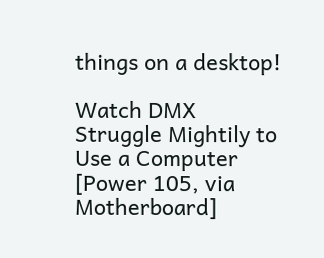things on a desktop!

Watch DMX Struggle Mightily to Use a Computer [Power 105, via Motherboard]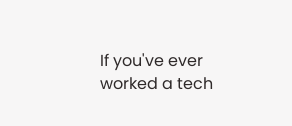If you've ever worked a tech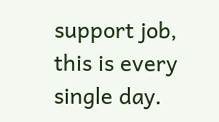support job, this is every single day.